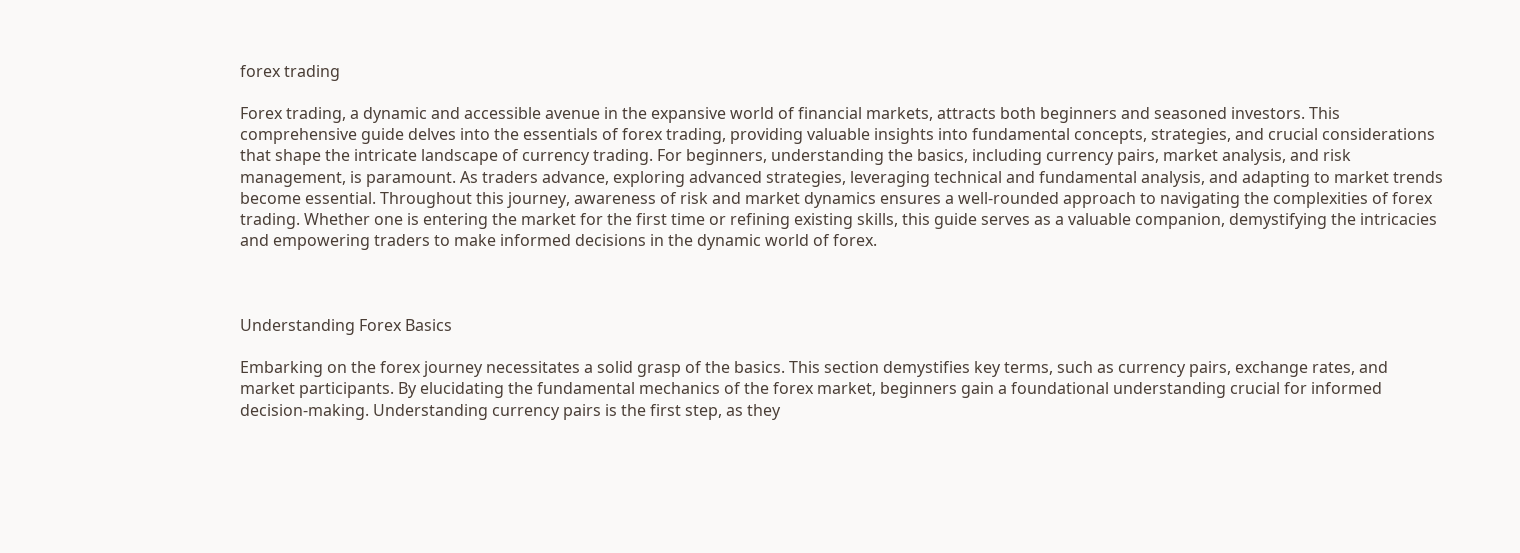forex trading

Forex trading, a dynamic and accessible avenue in the expansive world of financial markets, attracts both beginners and seasoned investors. This comprehensive guide delves into the essentials of forex trading, providing valuable insights into fundamental concepts, strategies, and crucial considerations that shape the intricate landscape of currency trading. For beginners, understanding the basics, including currency pairs, market analysis, and risk management, is paramount. As traders advance, exploring advanced strategies, leveraging technical and fundamental analysis, and adapting to market trends become essential. Throughout this journey, awareness of risk and market dynamics ensures a well-rounded approach to navigating the complexities of forex trading. Whether one is entering the market for the first time or refining existing skills, this guide serves as a valuable companion, demystifying the intricacies and empowering traders to make informed decisions in the dynamic world of forex.



Understanding Forex Basics

Embarking on the forex journey necessitates a solid grasp of the basics. This section demystifies key terms, such as currency pairs, exchange rates, and market participants. By elucidating the fundamental mechanics of the forex market, beginners gain a foundational understanding crucial for informed decision-making. Understanding currency pairs is the first step, as they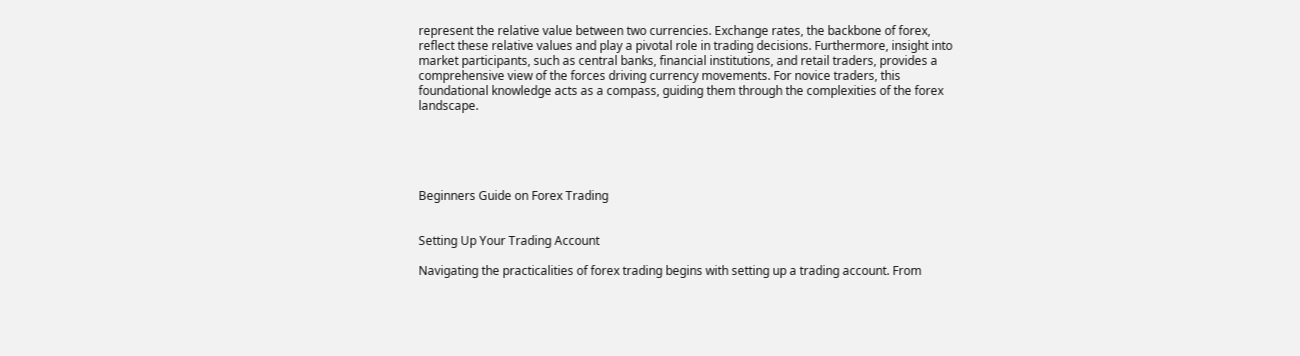represent the relative value between two currencies. Exchange rates, the backbone of forex, reflect these relative values and play a pivotal role in trading decisions. Furthermore, insight into market participants, such as central banks, financial institutions, and retail traders, provides a comprehensive view of the forces driving currency movements. For novice traders, this foundational knowledge acts as a compass, guiding them through the complexities of the forex landscape.





Beginners Guide on Forex Trading


Setting Up Your Trading Account

Navigating the practicalities of forex trading begins with setting up a trading account. From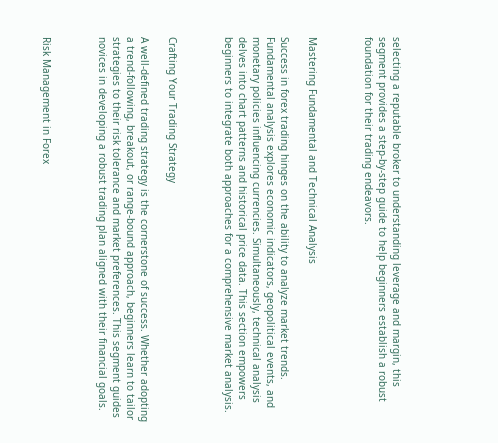selecting a reputable broker to understanding leverage and margin, this segment provides a step-by-step guide to help beginners establish a robust foundation for their trading endeavors.



Mastering Fundamental and Technical Analysis

Success in forex trading hinges on the ability to analyze market trends. Fundamental analysis explores economic indicators, geopolitical events, and monetary policies influencing currencies. Simultaneously, technical analysis delves into chart patterns and historical price data. This section empowers beginners to integrate both approaches for a comprehensive market analysis.



Crafting Your Trading Strategy

A well-defined trading strategy is the cornerstone of success. Whether adopting a trend-following, breakout, or range-bound approach, beginners learn to tailor strategies to their risk tolerance and market preferences. This segment guides novices in developing a robust trading plan aligned with their financial goals.



Risk Management in Forex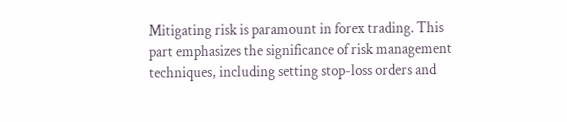Mitigating risk is paramount in forex trading. This part emphasizes the significance of risk management techniques, including setting stop-loss orders and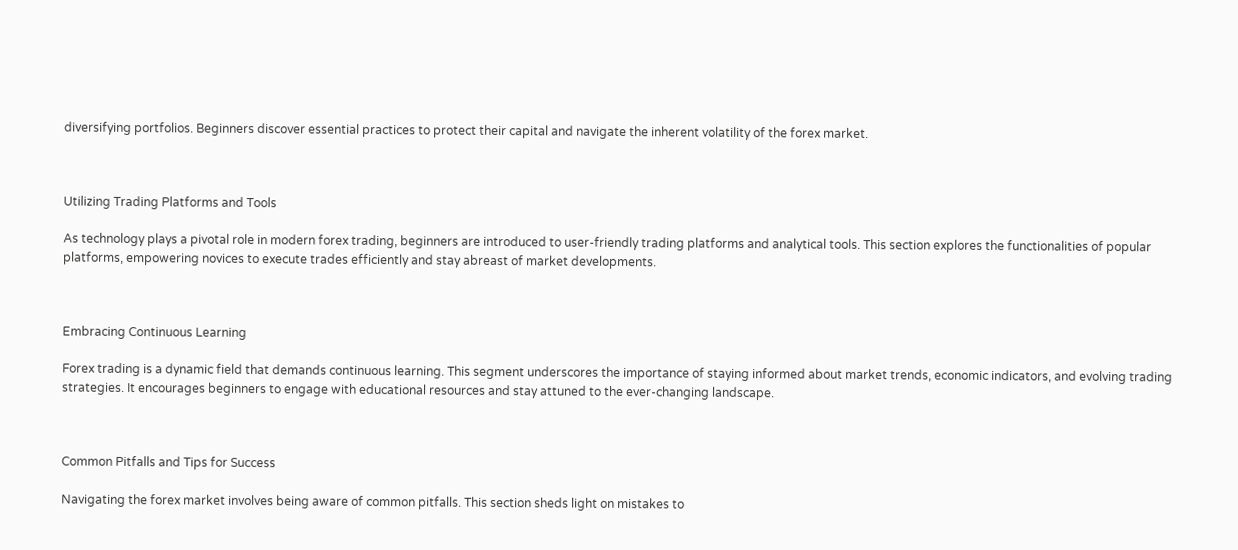diversifying portfolios. Beginners discover essential practices to protect their capital and navigate the inherent volatility of the forex market.



Utilizing Trading Platforms and Tools

As technology plays a pivotal role in modern forex trading, beginners are introduced to user-friendly trading platforms and analytical tools. This section explores the functionalities of popular platforms, empowering novices to execute trades efficiently and stay abreast of market developments.



Embracing Continuous Learning

Forex trading is a dynamic field that demands continuous learning. This segment underscores the importance of staying informed about market trends, economic indicators, and evolving trading strategies. It encourages beginners to engage with educational resources and stay attuned to the ever-changing landscape.



Common Pitfalls and Tips for Success

Navigating the forex market involves being aware of common pitfalls. This section sheds light on mistakes to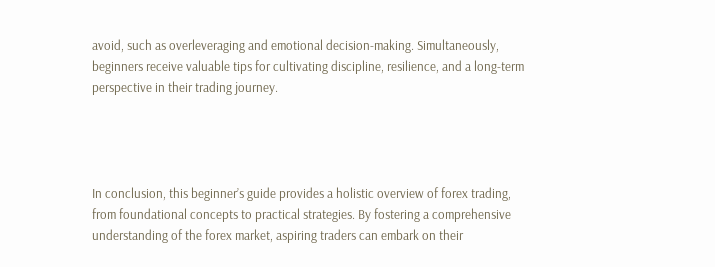avoid, such as overleveraging and emotional decision-making. Simultaneously, beginners receive valuable tips for cultivating discipline, resilience, and a long-term perspective in their trading journey.




In conclusion, this beginner’s guide provides a holistic overview of forex trading, from foundational concepts to practical strategies. By fostering a comprehensive understanding of the forex market, aspiring traders can embark on their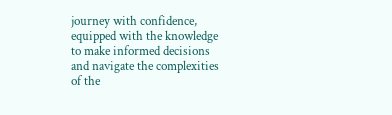journey with confidence, equipped with the knowledge to make informed decisions and navigate the complexities of the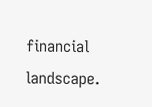financial landscape.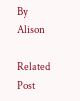By Alison

Related Post